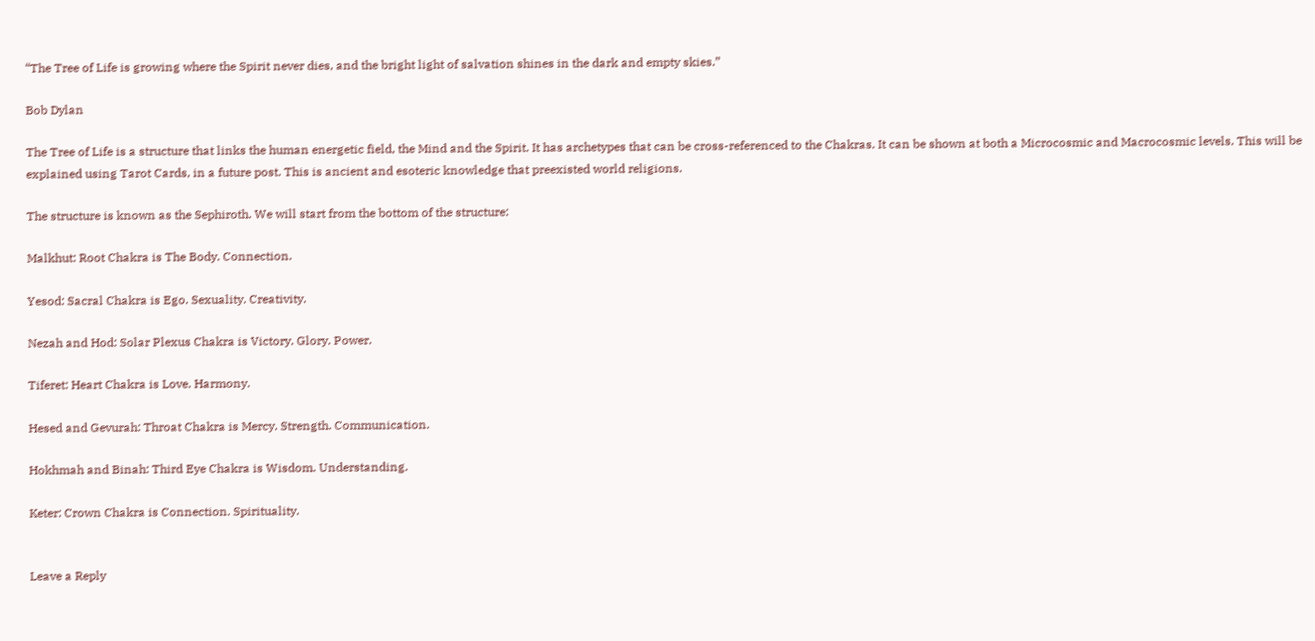“The Tree of Life is growing where the Spirit never dies, and the bright light of salvation shines in the dark and empty skies.”

Bob Dylan

The Tree of Life is a structure that links the human energetic field, the Mind and the Spirit. It has archetypes that can be cross-referenced to the Chakras. It can be shown at both a Microcosmic and Macrocosmic levels. This will be explained using Tarot Cards, in a future post. This is ancient and esoteric knowledge that preexisted world religions.

The structure is known as the Sephiroth. We will start from the bottom of the structure:

Malkhut: Root Chakra is The Body. Connection.

Yesod: Sacral Chakra is Ego. Sexuality. Creativity.

Nezah and Hod: Solar Plexus Chakra is Victory. Glory. Power.

Tiferet: Heart Chakra is Love. Harmony.

Hesed and Gevurah: Throat Chakra is Mercy. Strength. Communication.

Hokhmah and Binah: Third Eye Chakra is Wisdom. Understanding.

Keter: Crown Chakra is Connection. Spirituality.


Leave a Reply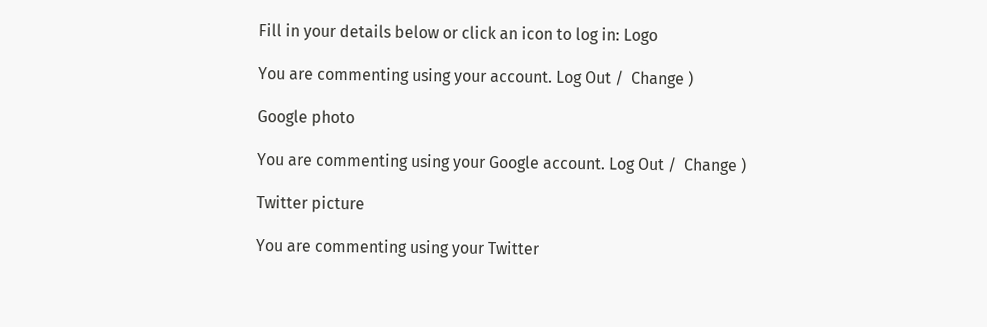Fill in your details below or click an icon to log in: Logo

You are commenting using your account. Log Out /  Change )

Google photo

You are commenting using your Google account. Log Out /  Change )

Twitter picture

You are commenting using your Twitter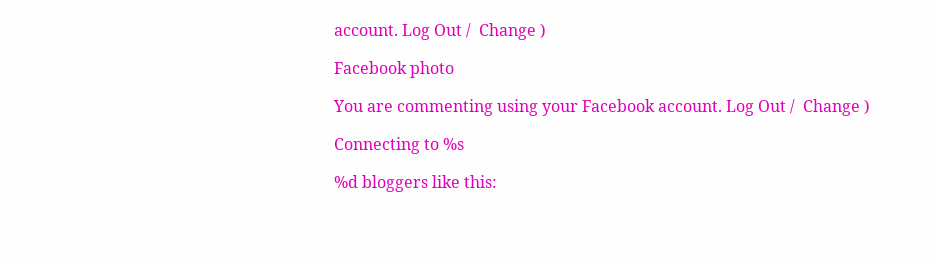account. Log Out /  Change )

Facebook photo

You are commenting using your Facebook account. Log Out /  Change )

Connecting to %s

%d bloggers like this: